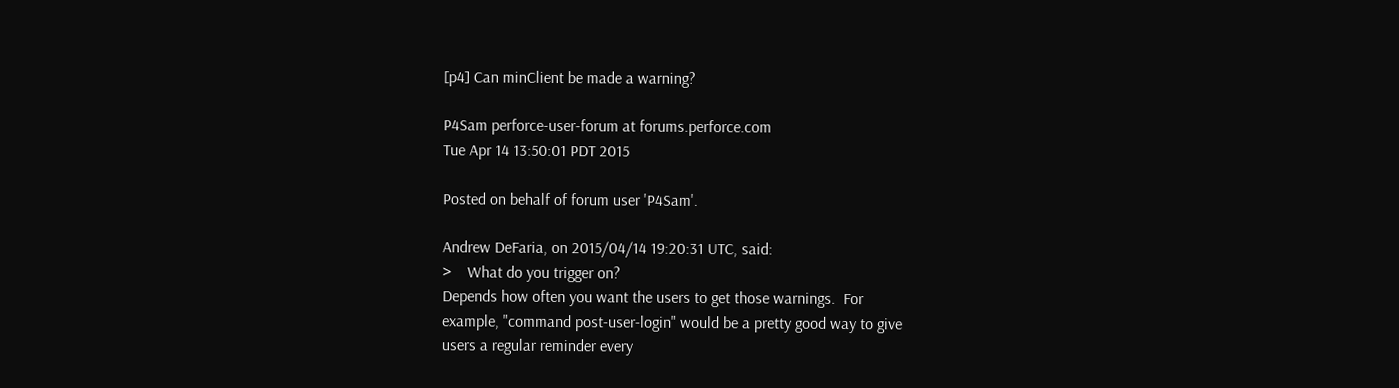[p4] Can minClient be made a warning?

P4Sam perforce-user-forum at forums.perforce.com
Tue Apr 14 13:50:01 PDT 2015

Posted on behalf of forum user 'P4Sam'.

Andrew DeFaria, on 2015/04/14 19:20:31 UTC, said:
>    What do you trigger on?
Depends how often you want the users to get those warnings.  For
example, "command post-user-login" would be a pretty good way to give
users a regular reminder every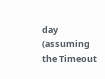day (assuming the Timeout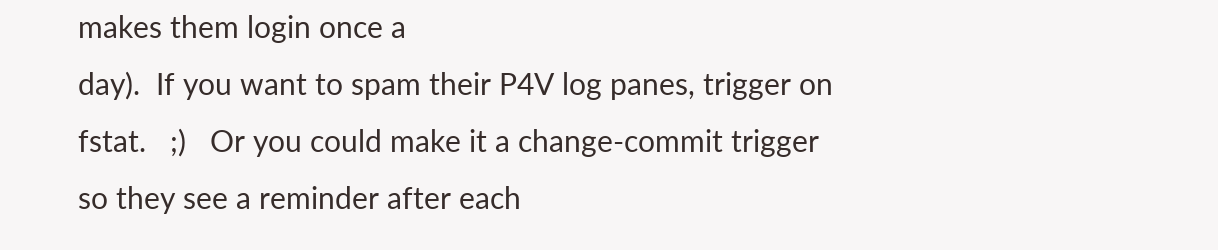makes them login once a
day).  If you want to spam their P4V log panes, trigger on
fstat.   ;)   Or you could make it a change-commit trigger
so they see a reminder after each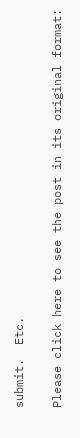submit.  Etc.

Please click here to see the post in its original format: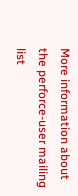More information about the perforce-user mailing list